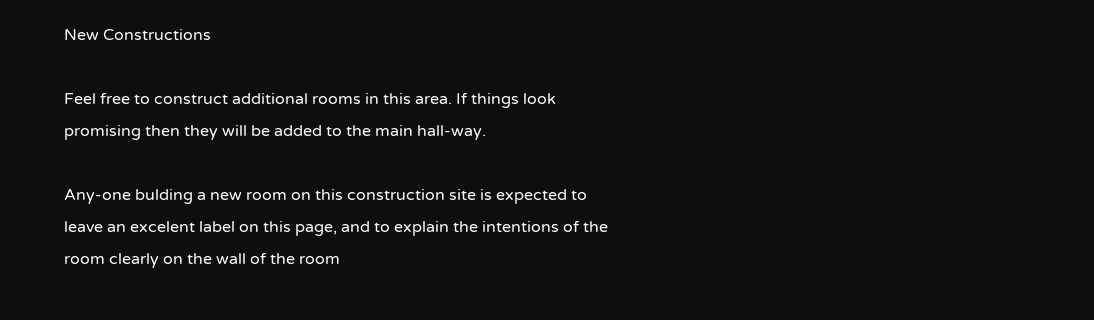New Constructions

Feel free to construct additional rooms in this area. If things look promising then they will be added to the main hall-way.

Any-one bulding a new room on this construction site is expected to leave an excelent label on this page, and to explain the intentions of the room clearly on the wall of the room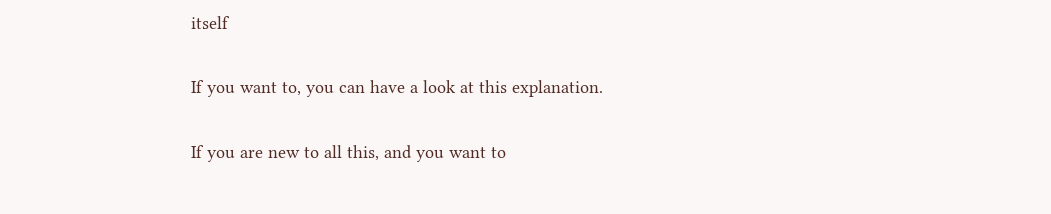itself

If you want to, you can have a look at this explanation.

If you are new to all this, and you want to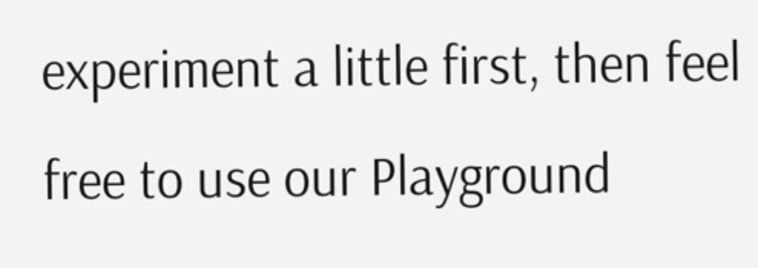experiment a little first, then feel free to use our Playground